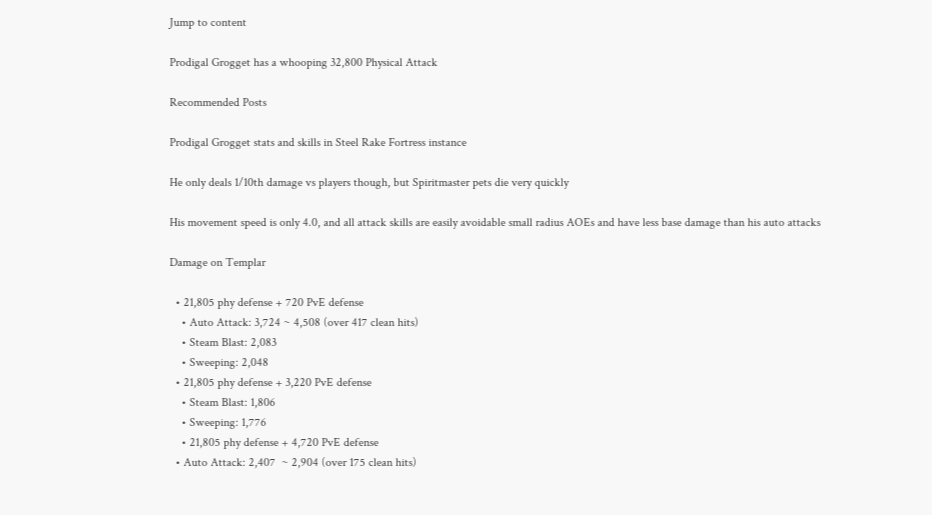Jump to content

Prodigal Grogget has a whooping 32,800 Physical Attack

Recommended Posts

Prodigal Grogget stats and skills in Steel Rake Fortress instance

He only deals 1/10th damage vs players though, but Spiritmaster pets die very quickly

His movement speed is only 4.0, and all attack skills are easily avoidable small radius AOEs and have less base damage than his auto attacks

Damage on Templar

  • 21,805 phy defense + 720 PvE defense
    • Auto Attack: 3,724 ~ 4,508 (over 417 clean hits)
    • Steam Blast: 2,083
    • Sweeping: 2,048
  • 21,805 phy defense + 3,220 PvE defense
    • Steam Blast: 1,806
    • Sweeping: 1,776
    • 21,805 phy defense + 4,720 PvE defense
  • Auto Attack: 2,407  ~ 2,904 (over 175 clean hits)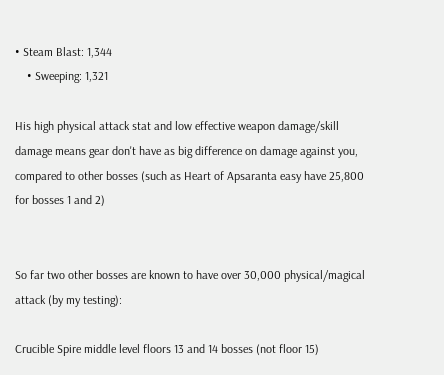• Steam Blast: 1,344
    • Sweeping: 1,321

His high physical attack stat and low effective weapon damage/skill damage means gear don't have as big difference on damage against you, compared to other bosses (such as Heart of Apsaranta easy have 25,800 for bosses 1 and 2)


So far two other bosses are known to have over 30,000 physical/magical attack (by my testing):

Crucible Spire middle level floors 13 and 14 bosses (not floor 15)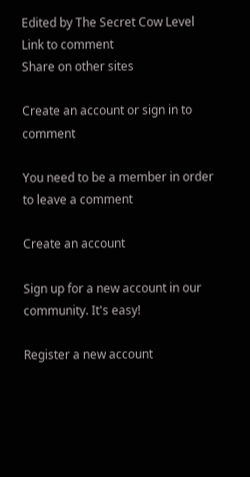Edited by The Secret Cow Level
Link to comment
Share on other sites

Create an account or sign in to comment

You need to be a member in order to leave a comment

Create an account

Sign up for a new account in our community. It's easy!

Register a new account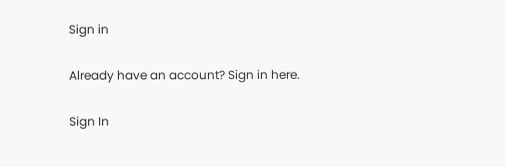Sign in

Already have an account? Sign in here.

Sign In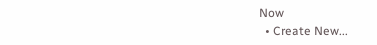Now
  • Create New...